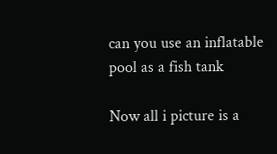can you use an inflatable pool as a fish tank

Now all i picture is a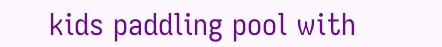kids paddling pool with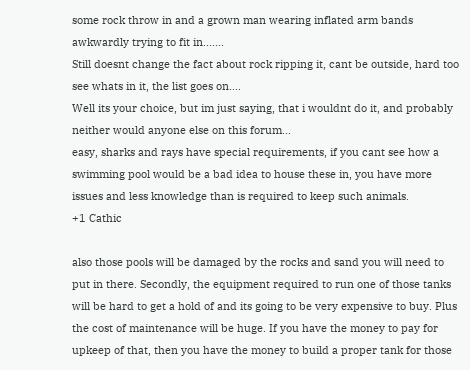some rock throw in and a grown man wearing inflated arm bands awkwardly trying to fit in.......
Still doesnt change the fact about rock ripping it, cant be outside, hard too see whats in it, the list goes on....
Well its your choice, but im just saying, that i wouldnt do it, and probably neither would anyone else on this forum...
easy, sharks and rays have special requirements, if you cant see how a swimming pool would be a bad idea to house these in, you have more issues and less knowledge than is required to keep such animals.
+1 Cathic

also those pools will be damaged by the rocks and sand you will need to put in there. Secondly, the equipment required to run one of those tanks will be hard to get a hold of and its going to be very expensive to buy. Plus the cost of maintenance will be huge. If you have the money to pay for upkeep of that, then you have the money to build a proper tank for those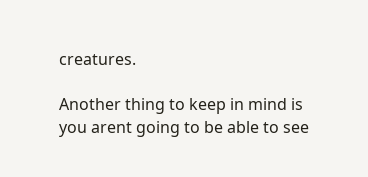creatures.

Another thing to keep in mind is you arent going to be able to see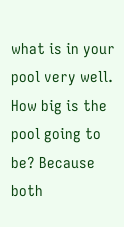what is in your pool very well.
How big is the pool going to be? Because both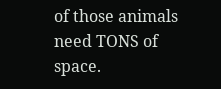of those animals need TONS of space.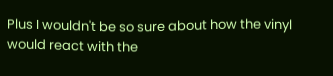Plus I wouldn't be so sure about how the vinyl would react with the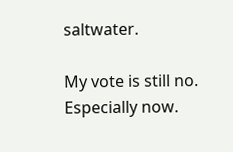saltwater.

My vote is still no. Especially now.